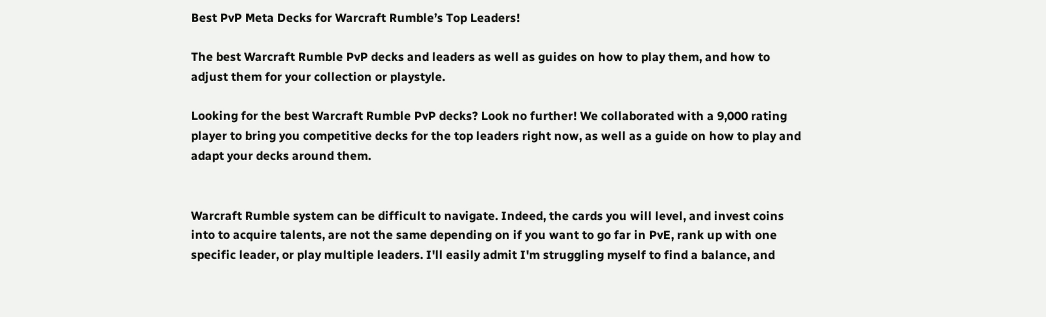Best PvP Meta Decks for Warcraft Rumble’s Top Leaders!

The best Warcraft Rumble PvP decks and leaders as well as guides on how to play them, and how to adjust them for your collection or playstyle.

Looking for the best Warcraft Rumble PvP decks? Look no further! We collaborated with a 9,000 rating player to bring you competitive decks for the top leaders right now, as well as a guide on how to play and adapt your decks around them.


Warcraft Rumble system can be difficult to navigate. Indeed, the cards you will level, and invest coins into to acquire talents, are not the same depending on if you want to go far in PvE, rank up with one specific leader, or play multiple leaders. I'll easily admit I'm struggling myself to find a balance, and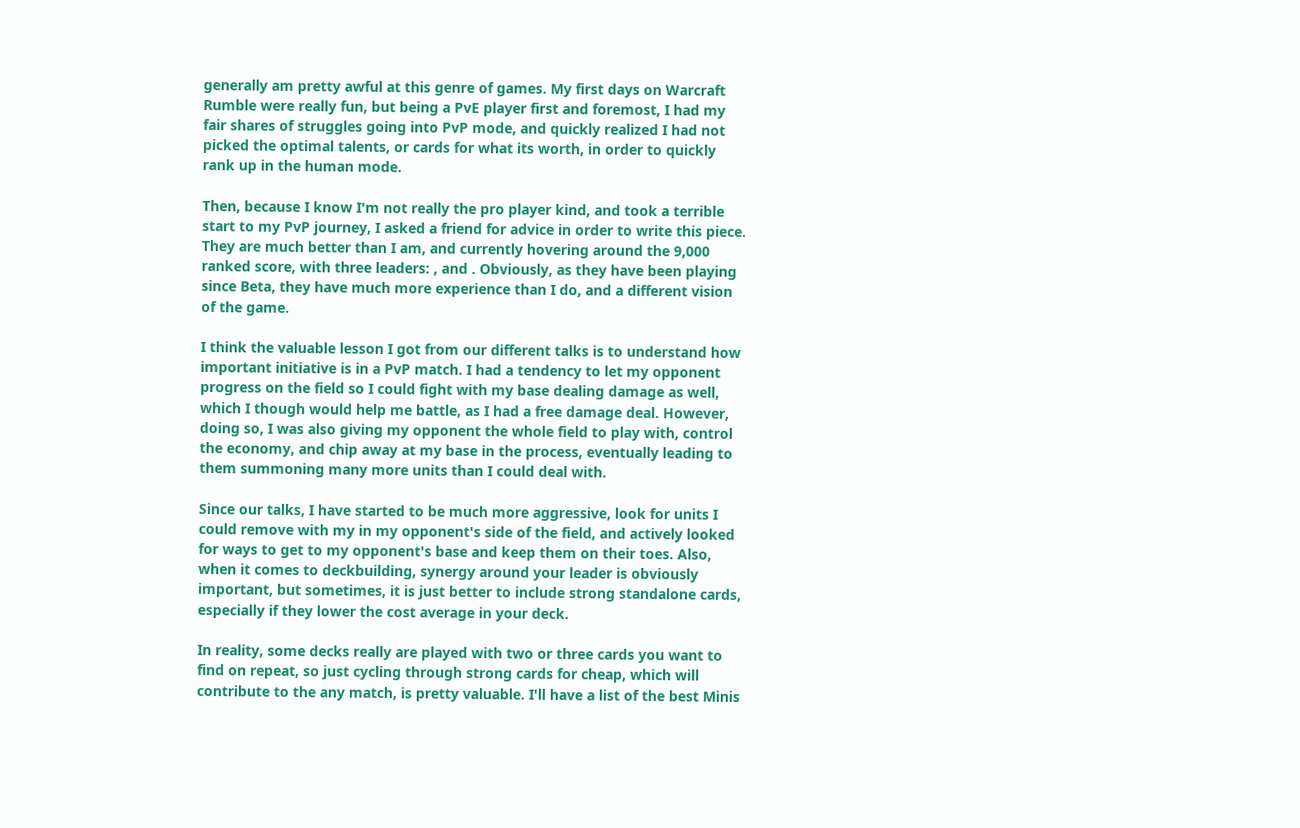generally am pretty awful at this genre of games. My first days on Warcraft Rumble were really fun, but being a PvE player first and foremost, I had my fair shares of struggles going into PvP mode, and quickly realized I had not picked the optimal talents, or cards for what its worth, in order to quickly rank up in the human mode.

Then, because I know I'm not really the pro player kind, and took a terrible start to my PvP journey, I asked a friend for advice in order to write this piece. They are much better than I am, and currently hovering around the 9,000 ranked score, with three leaders: , and . Obviously, as they have been playing since Beta, they have much more experience than I do, and a different vision of the game.

I think the valuable lesson I got from our different talks is to understand how important initiative is in a PvP match. I had a tendency to let my opponent progress on the field so I could fight with my base dealing damage as well, which I though would help me battle, as I had a free damage deal. However, doing so, I was also giving my opponent the whole field to play with, control the economy, and chip away at my base in the process, eventually leading to them summoning many more units than I could deal with.

Since our talks, I have started to be much more aggressive, look for units I could remove with my in my opponent's side of the field, and actively looked for ways to get to my opponent's base and keep them on their toes. Also, when it comes to deckbuilding, synergy around your leader is obviously important, but sometimes, it is just better to include strong standalone cards, especially if they lower the cost average in your deck.

In reality, some decks really are played with two or three cards you want to find on repeat, so just cycling through strong cards for cheap, which will contribute to the any match, is pretty valuable. I'll have a list of the best Minis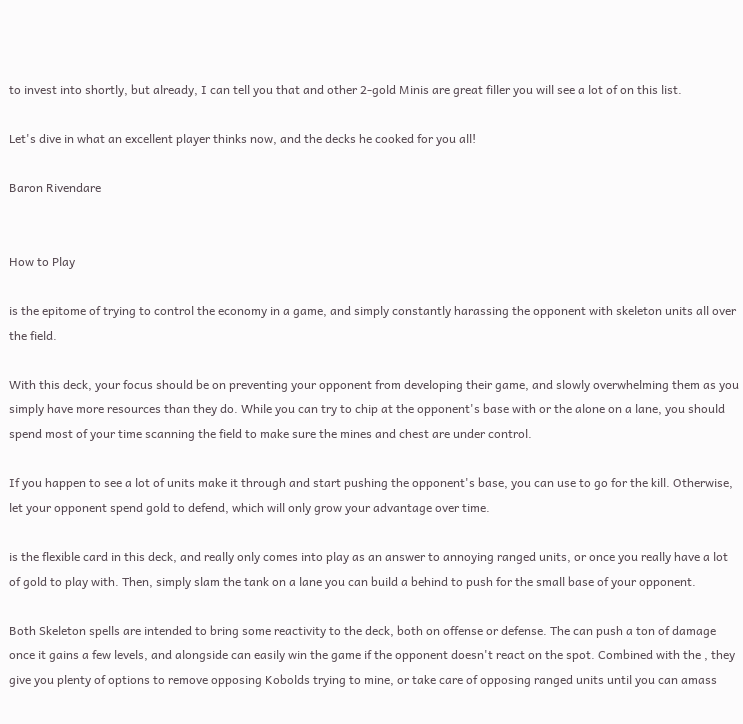to invest into shortly, but already, I can tell you that and other 2-gold Minis are great filler you will see a lot of on this list.

Let's dive in what an excellent player thinks now, and the decks he cooked for you all!

Baron Rivendare


How to Play

is the epitome of trying to control the economy in a game, and simply constantly harassing the opponent with skeleton units all over the field.

With this deck, your focus should be on preventing your opponent from developing their game, and slowly overwhelming them as you simply have more resources than they do. While you can try to chip at the opponent's base with or the alone on a lane, you should spend most of your time scanning the field to make sure the mines and chest are under control.

If you happen to see a lot of units make it through and start pushing the opponent's base, you can use to go for the kill. Otherwise, let your opponent spend gold to defend, which will only grow your advantage over time.

is the flexible card in this deck, and really only comes into play as an answer to annoying ranged units, or once you really have a lot of gold to play with. Then, simply slam the tank on a lane you can build a behind to push for the small base of your opponent.

Both Skeleton spells are intended to bring some reactivity to the deck, both on offense or defense. The can push a ton of damage once it gains a few levels, and alongside can easily win the game if the opponent doesn't react on the spot. Combined with the , they give you plenty of options to remove opposing Kobolds trying to mine, or take care of opposing ranged units until you can amass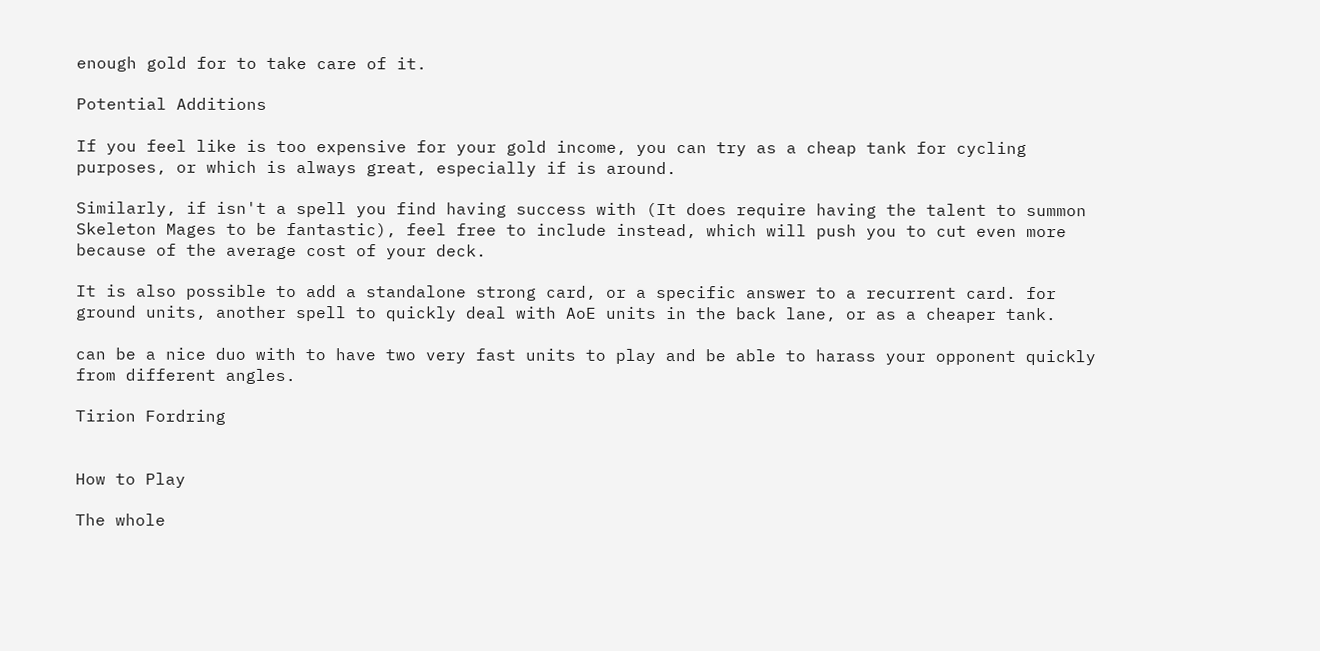enough gold for to take care of it.

Potential Additions

If you feel like is too expensive for your gold income, you can try as a cheap tank for cycling purposes, or which is always great, especially if is around.

Similarly, if isn't a spell you find having success with (It does require having the talent to summon Skeleton Mages to be fantastic), feel free to include instead, which will push you to cut even more because of the average cost of your deck.

It is also possible to add a standalone strong card, or a specific answer to a recurrent card. for ground units, another spell to quickly deal with AoE units in the back lane, or as a cheaper tank.

can be a nice duo with to have two very fast units to play and be able to harass your opponent quickly from different angles.

Tirion Fordring


How to Play

The whole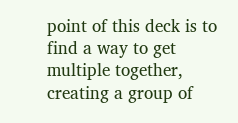point of this deck is to find a way to get multiple together, creating a group of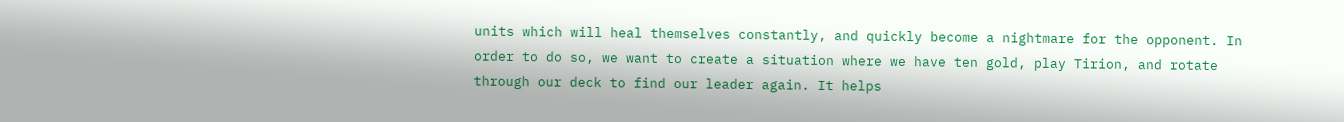units which will heal themselves constantly, and quickly become a nightmare for the opponent. In order to do so, we want to create a situation where we have ten gold, play Tirion, and rotate through our deck to find our leader again. It helps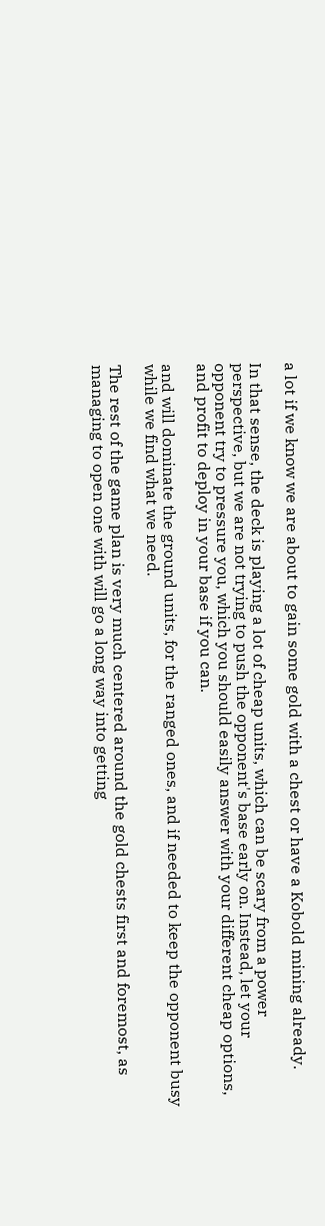a lot if we know we are about to gain some gold with a chest or have a Kobold mining already.

In that sense, the deck is playing a lot of cheap units, which can be scary from a power perspective, but we are not trying to push the opponent's base early on. Instead, let your opponent try to pressure you, which you should easily answer with your different cheap options, and profit to deploy in your base if you can.

and will dominate the ground units, for the ranged ones, and if needed to keep the opponent busy while we find what we need.

The rest of the game plan is very much centered around the gold chests first and foremost, as managing to open one with will go a long way into getting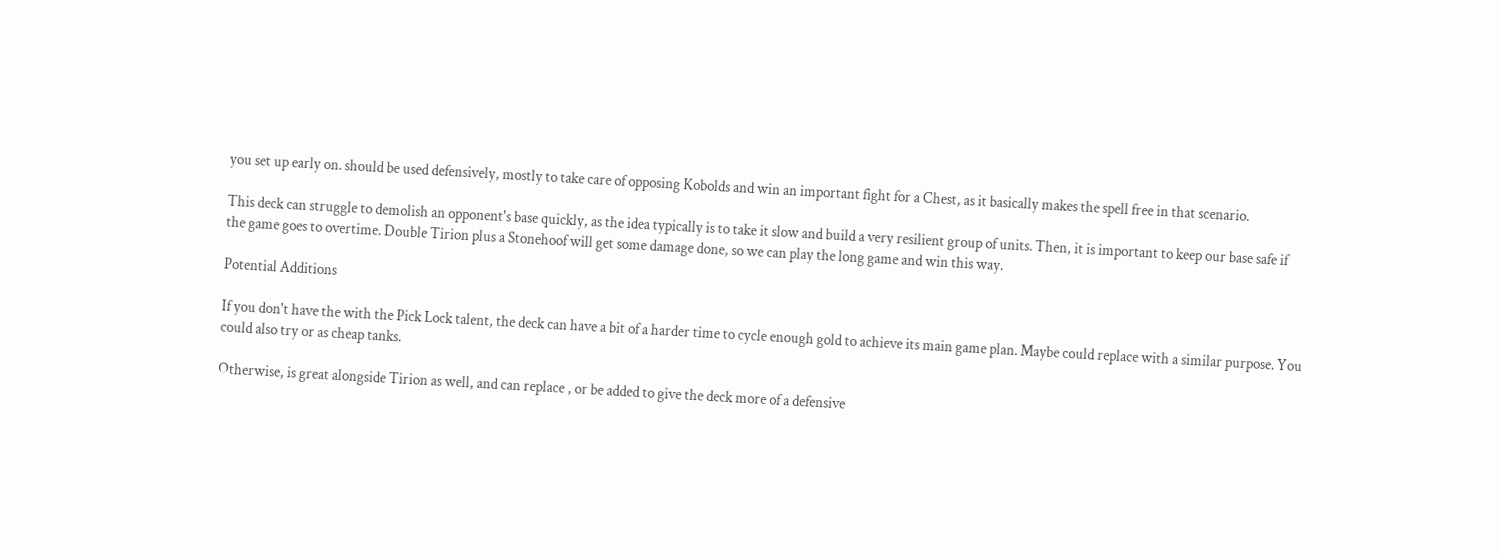you set up early on. should be used defensively, mostly to take care of opposing Kobolds and win an important fight for a Chest, as it basically makes the spell free in that scenario.

This deck can struggle to demolish an opponent's base quickly, as the idea typically is to take it slow and build a very resilient group of units. Then, it is important to keep our base safe if the game goes to overtime. Double Tirion plus a Stonehoof will get some damage done, so we can play the long game and win this way.

Potential Additions

If you don't have the with the Pick Lock talent, the deck can have a bit of a harder time to cycle enough gold to achieve its main game plan. Maybe could replace with a similar purpose. You could also try or as cheap tanks.

Otherwise, is great alongside Tirion as well, and can replace , or be added to give the deck more of a defensive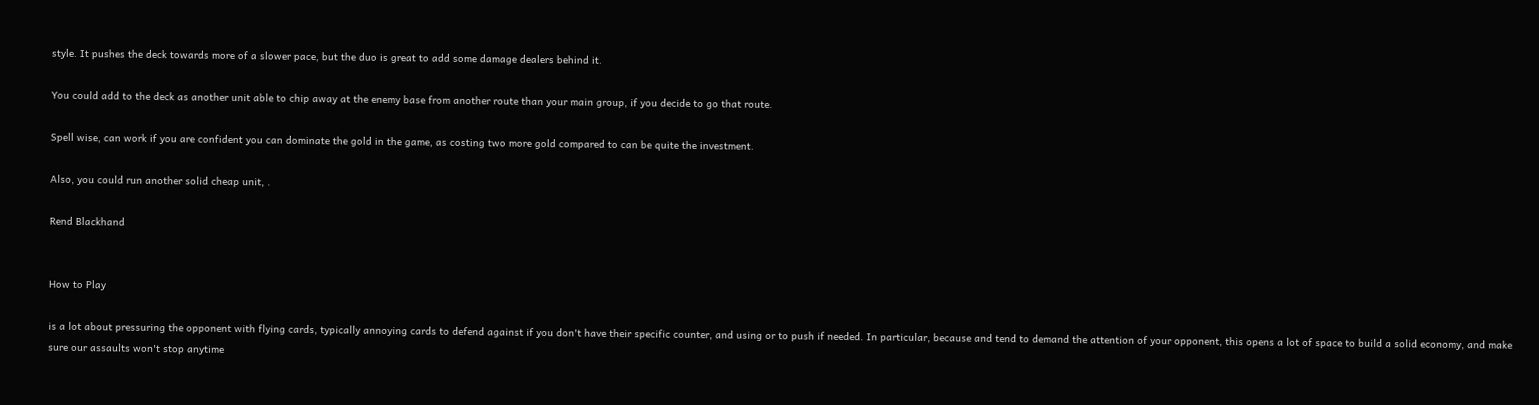style. It pushes the deck towards more of a slower pace, but the duo is great to add some damage dealers behind it.

You could add to the deck as another unit able to chip away at the enemy base from another route than your main group, if you decide to go that route.

Spell wise, can work if you are confident you can dominate the gold in the game, as costing two more gold compared to can be quite the investment.

Also, you could run another solid cheap unit, .

Rend Blackhand


How to Play

is a lot about pressuring the opponent with flying cards, typically annoying cards to defend against if you don't have their specific counter, and using or to push if needed. In particular, because and tend to demand the attention of your opponent, this opens a lot of space to build a solid economy, and make sure our assaults won't stop anytime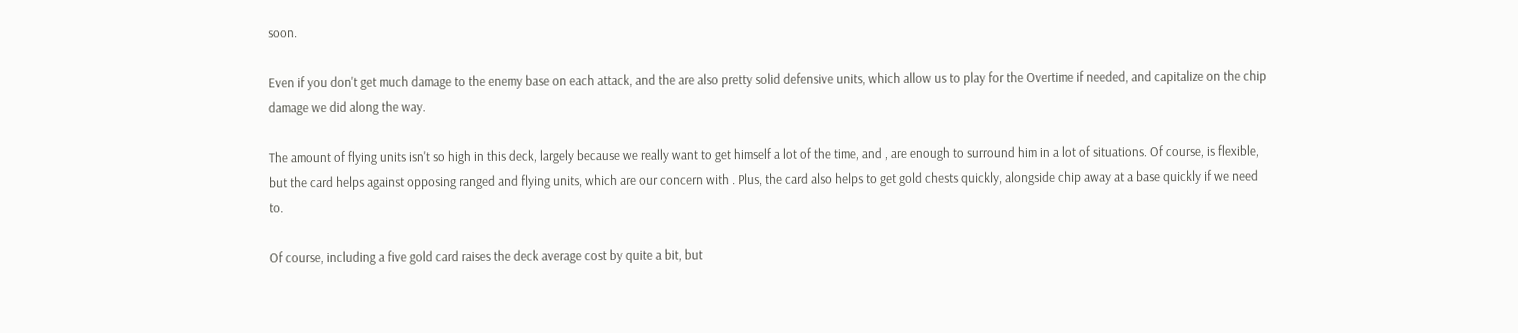soon.

Even if you don't get much damage to the enemy base on each attack, and the are also pretty solid defensive units, which allow us to play for the Overtime if needed, and capitalize on the chip damage we did along the way.

The amount of flying units isn't so high in this deck, largely because we really want to get himself a lot of the time, and , are enough to surround him in a lot of situations. Of course, is flexible, but the card helps against opposing ranged and flying units, which are our concern with . Plus, the card also helps to get gold chests quickly, alongside chip away at a base quickly if we need to.

Of course, including a five gold card raises the deck average cost by quite a bit, but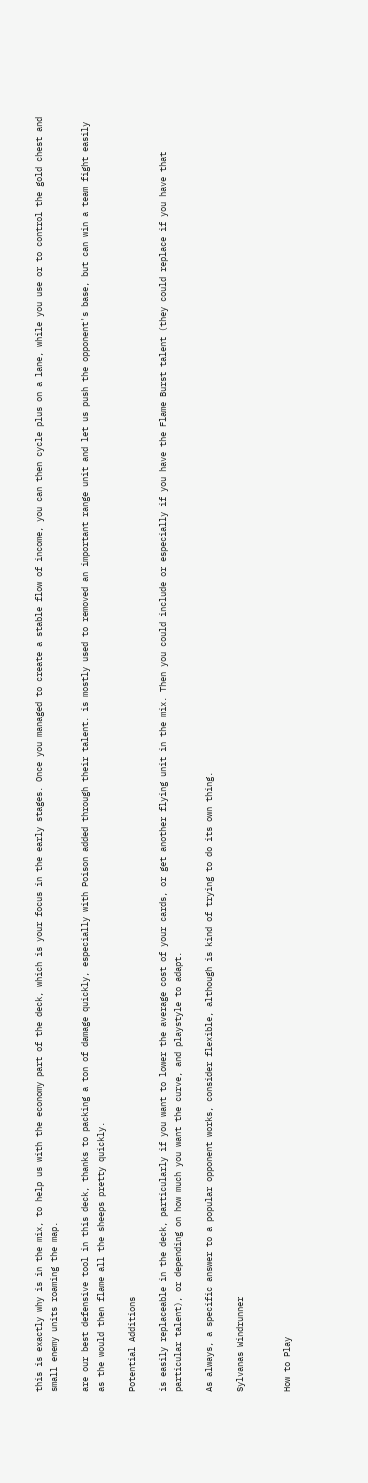this is exactly why is in the mix, to help us with the economy part of the deck, which is your focus in the early stages. Once you managed to create a stable flow of income, you can then cycle plus on a lane, while you use or to control the gold chest and small enemy units roaming the map.

are our best defensive tool in this deck, thanks to packing a ton of damage quickly, especially with Poison added through their talent. is mostly used to removed an important range unit and let us push the opponent's base, but can win a team fight easily as the would then flame all the sheeps pretty quickly.

Potential Additions

is easily replaceable in the deck, particularly if you want to lower the average cost of your cards, or get another flying unit in the mix. Then you could include or especially if you have the Flame Burst talent (they could replace if you have that particular talent), or depending on how much you want the curve, and playstyle to adapt.

As always, a specific answer to a popular opponent works, consider flexible, although is kind of trying to do its own thing.

Sylvanas Windrunner


How to Play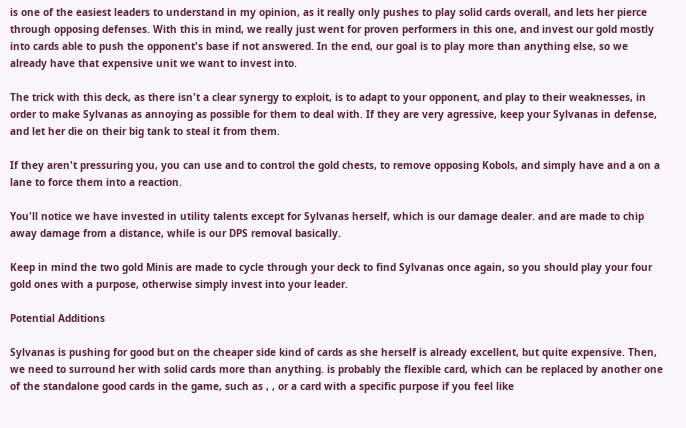is one of the easiest leaders to understand in my opinion, as it really only pushes to play solid cards overall, and lets her pierce through opposing defenses. With this in mind, we really just went for proven performers in this one, and invest our gold mostly into cards able to push the opponent's base if not answered. In the end, our goal is to play more than anything else, so we already have that expensive unit we want to invest into.

The trick with this deck, as there isn't a clear synergy to exploit, is to adapt to your opponent, and play to their weaknesses, in order to make Sylvanas as annoying as possible for them to deal with. If they are very agressive, keep your Sylvanas in defense, and let her die on their big tank to steal it from them.

If they aren't pressuring you, you can use and to control the gold chests, to remove opposing Kobols, and simply have and a on a lane to force them into a reaction.

You'll notice we have invested in utility talents except for Sylvanas herself, which is our damage dealer. and are made to chip away damage from a distance, while is our DPS removal basically.

Keep in mind the two gold Minis are made to cycle through your deck to find Sylvanas once again, so you should play your four gold ones with a purpose, otherwise simply invest into your leader.

Potential Additions

Sylvanas is pushing for good but on the cheaper side kind of cards as she herself is already excellent, but quite expensive. Then, we need to surround her with solid cards more than anything. is probably the flexible card, which can be replaced by another one of the standalone good cards in the game, such as , , or a card with a specific purpose if you feel like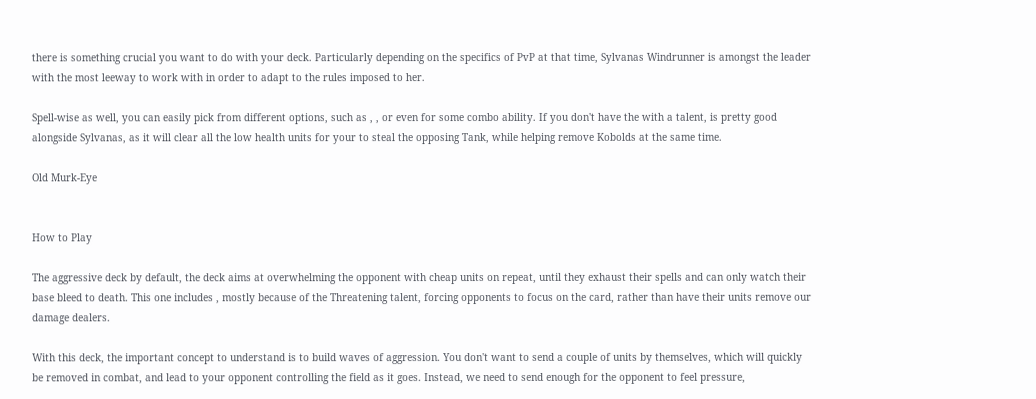there is something crucial you want to do with your deck. Particularly depending on the specifics of PvP at that time, Sylvanas Windrunner is amongst the leader with the most leeway to work with in order to adapt to the rules imposed to her.

Spell-wise as well, you can easily pick from different options, such as , , or even for some combo ability. If you don't have the with a talent, is pretty good alongside Sylvanas, as it will clear all the low health units for your to steal the opposing Tank, while helping remove Kobolds at the same time.

Old Murk-Eye


How to Play

The aggressive deck by default, the deck aims at overwhelming the opponent with cheap units on repeat, until they exhaust their spells and can only watch their base bleed to death. This one includes , mostly because of the Threatening talent, forcing opponents to focus on the card, rather than have their units remove our damage dealers.

With this deck, the important concept to understand is to build waves of aggression. You don't want to send a couple of units by themselves, which will quickly be removed in combat, and lead to your opponent controlling the field as it goes. Instead, we need to send enough for the opponent to feel pressure,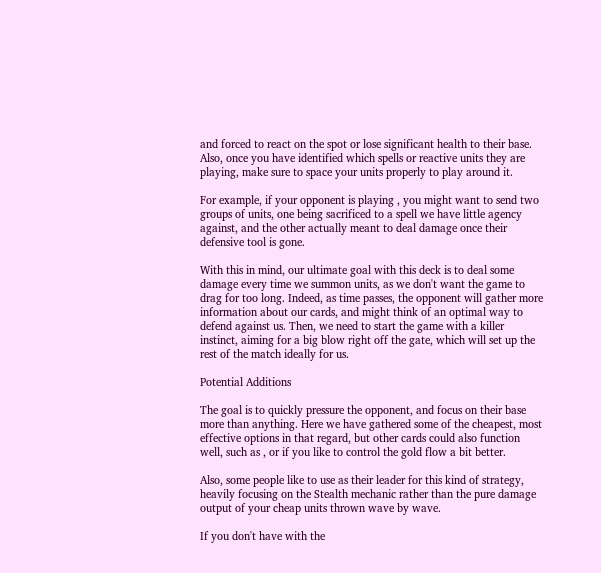and forced to react on the spot or lose significant health to their base. Also, once you have identified which spells or reactive units they are playing, make sure to space your units properly to play around it.

For example, if your opponent is playing , you might want to send two groups of units, one being sacrificed to a spell we have little agency against, and the other actually meant to deal damage once their defensive tool is gone.

With this in mind, our ultimate goal with this deck is to deal some damage every time we summon units, as we don't want the game to drag for too long. Indeed, as time passes, the opponent will gather more information about our cards, and might think of an optimal way to defend against us. Then, we need to start the game with a killer instinct, aiming for a big blow right off the gate, which will set up the rest of the match ideally for us.

Potential Additions

The goal is to quickly pressure the opponent, and focus on their base more than anything. Here we have gathered some of the cheapest, most effective options in that regard, but other cards could also function well, such as , or if you like to control the gold flow a bit better.

Also, some people like to use as their leader for this kind of strategy, heavily focusing on the Stealth mechanic rather than the pure damage output of your cheap units thrown wave by wave.

If you don't have with the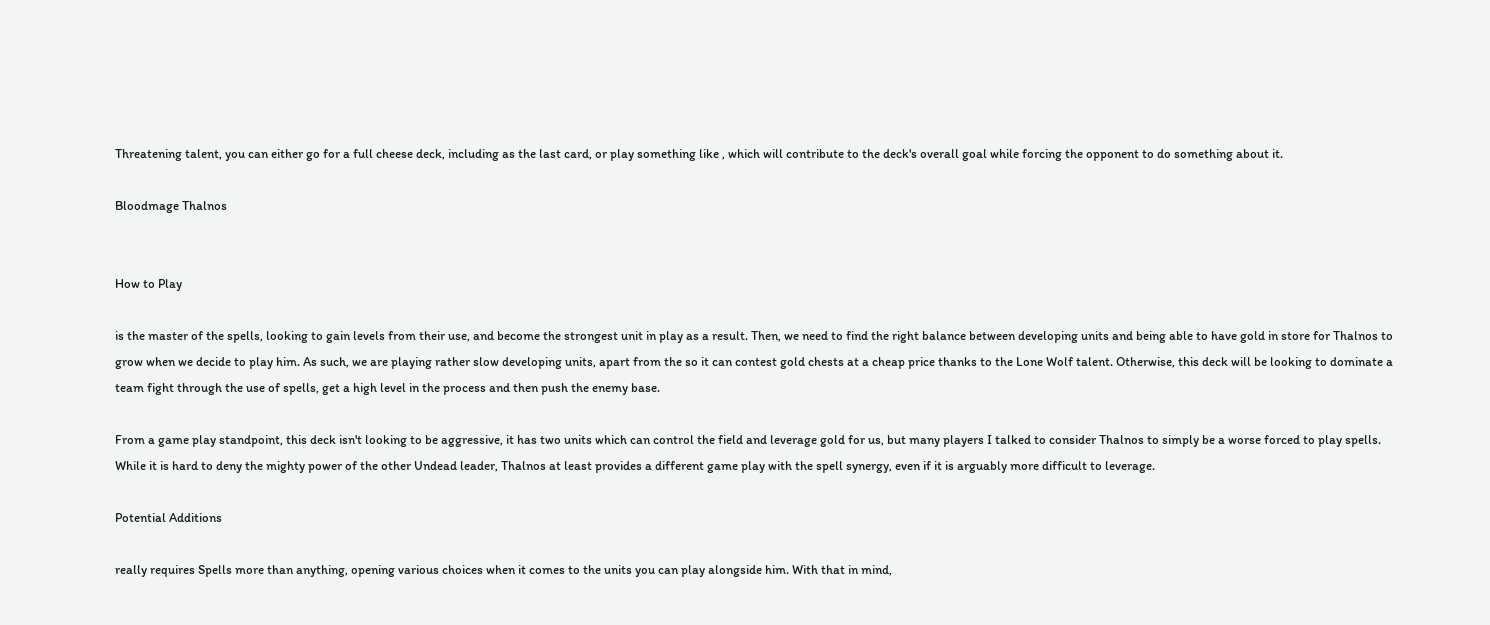Threatening talent, you can either go for a full cheese deck, including as the last card, or play something like , which will contribute to the deck's overall goal while forcing the opponent to do something about it.

Bloodmage Thalnos


How to Play

is the master of the spells, looking to gain levels from their use, and become the strongest unit in play as a result. Then, we need to find the right balance between developing units and being able to have gold in store for Thalnos to grow when we decide to play him. As such, we are playing rather slow developing units, apart from the so it can contest gold chests at a cheap price thanks to the Lone Wolf talent. Otherwise, this deck will be looking to dominate a team fight through the use of spells, get a high level in the process and then push the enemy base.

From a game play standpoint, this deck isn't looking to be aggressive, it has two units which can control the field and leverage gold for us, but many players I talked to consider Thalnos to simply be a worse forced to play spells. While it is hard to deny the mighty power of the other Undead leader, Thalnos at least provides a different game play with the spell synergy, even if it is arguably more difficult to leverage.

Potential Additions

really requires Spells more than anything, opening various choices when it comes to the units you can play alongside him. With that in mind,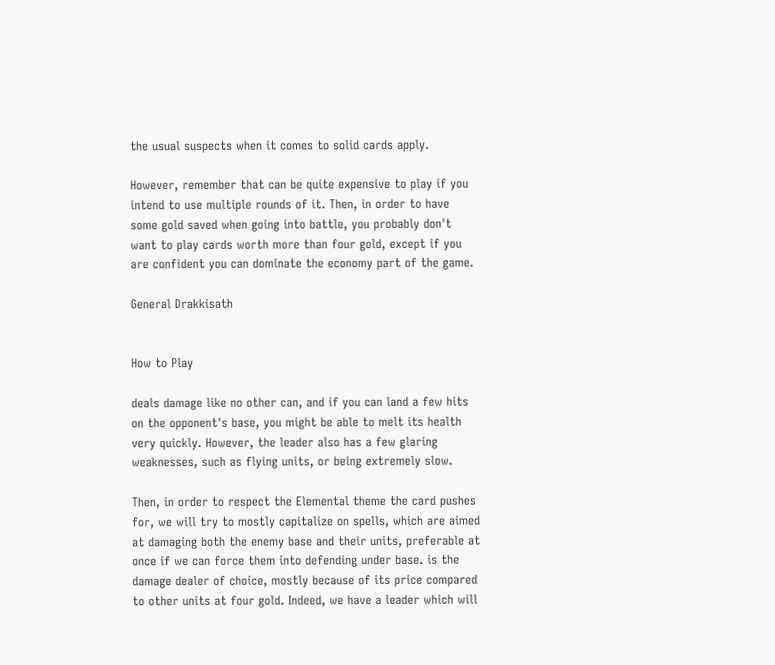the usual suspects when it comes to solid cards apply.

However, remember that can be quite expensive to play if you intend to use multiple rounds of it. Then, in order to have some gold saved when going into battle, you probably don't want to play cards worth more than four gold, except if you are confident you can dominate the economy part of the game.

General Drakkisath


How to Play

deals damage like no other can, and if you can land a few hits on the opponent's base, you might be able to melt its health very quickly. However, the leader also has a few glaring weaknesses, such as flying units, or being extremely slow.

Then, in order to respect the Elemental theme the card pushes for, we will try to mostly capitalize on spells, which are aimed at damaging both the enemy base and their units, preferable at once if we can force them into defending under base. is the damage dealer of choice, mostly because of its price compared to other units at four gold. Indeed, we have a leader which will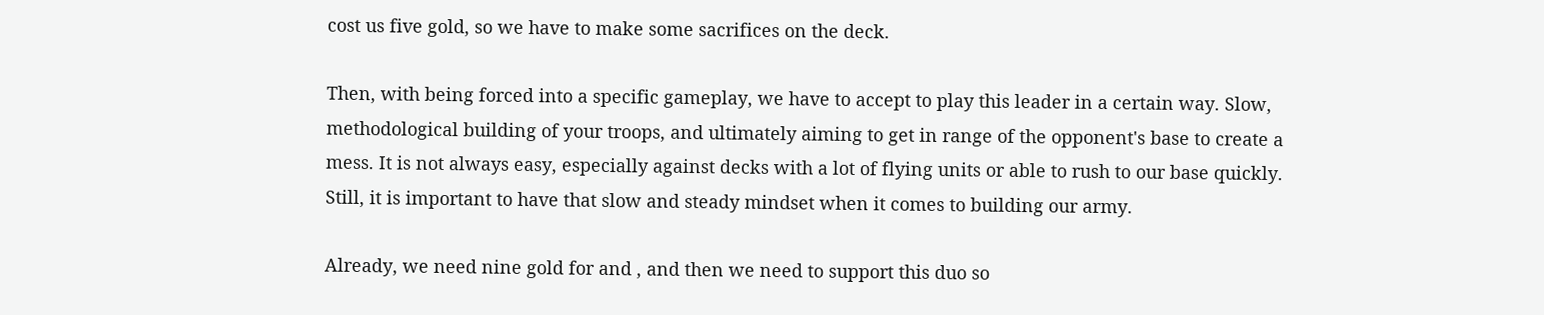cost us five gold, so we have to make some sacrifices on the deck.

Then, with being forced into a specific gameplay, we have to accept to play this leader in a certain way. Slow, methodological building of your troops, and ultimately aiming to get in range of the opponent's base to create a mess. It is not always easy, especially against decks with a lot of flying units or able to rush to our base quickly. Still, it is important to have that slow and steady mindset when it comes to building our army.

Already, we need nine gold for and , and then we need to support this duo so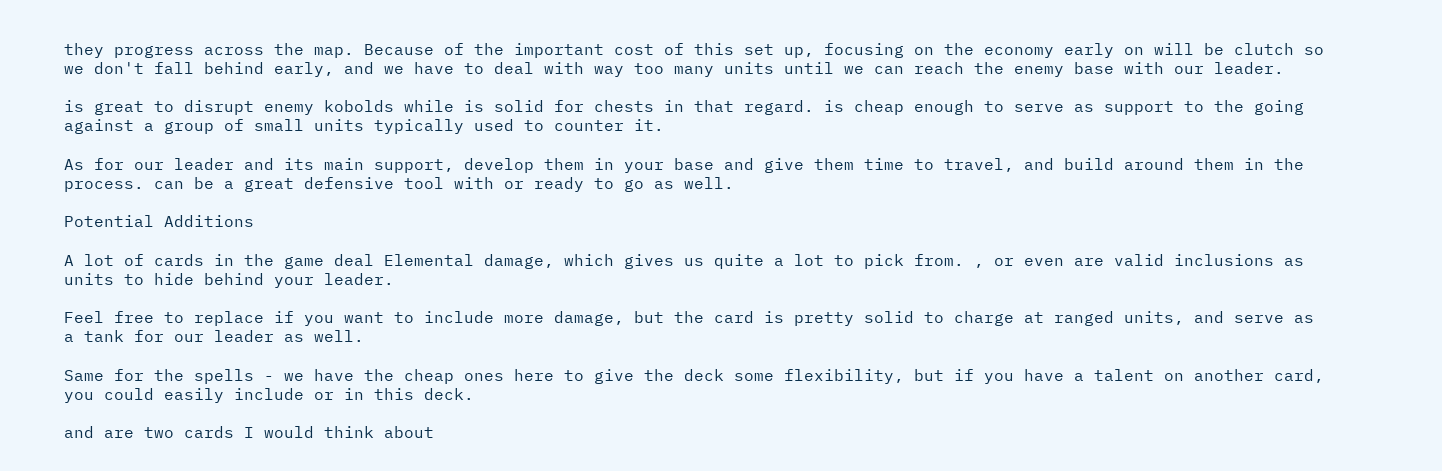they progress across the map. Because of the important cost of this set up, focusing on the economy early on will be clutch so we don't fall behind early, and we have to deal with way too many units until we can reach the enemy base with our leader.

is great to disrupt enemy kobolds while is solid for chests in that regard. is cheap enough to serve as support to the going against a group of small units typically used to counter it.

As for our leader and its main support, develop them in your base and give them time to travel, and build around them in the process. can be a great defensive tool with or ready to go as well.

Potential Additions

A lot of cards in the game deal Elemental damage, which gives us quite a lot to pick from. , or even are valid inclusions as units to hide behind your leader.

Feel free to replace if you want to include more damage, but the card is pretty solid to charge at ranged units, and serve as a tank for our leader as well.

Same for the spells - we have the cheap ones here to give the deck some flexibility, but if you have a talent on another card, you could easily include or in this deck.

and are two cards I would think about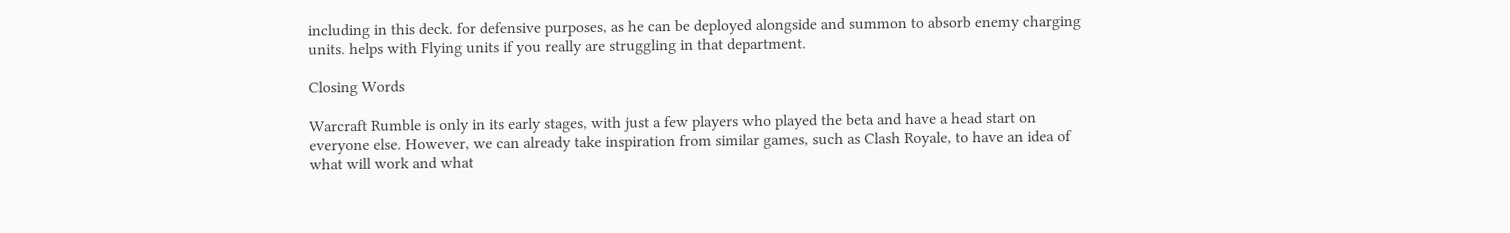including in this deck. for defensive purposes, as he can be deployed alongside and summon to absorb enemy charging units. helps with Flying units if you really are struggling in that department.

Closing Words

Warcraft Rumble is only in its early stages, with just a few players who played the beta and have a head start on everyone else. However, we can already take inspiration from similar games, such as Clash Royale, to have an idea of what will work and what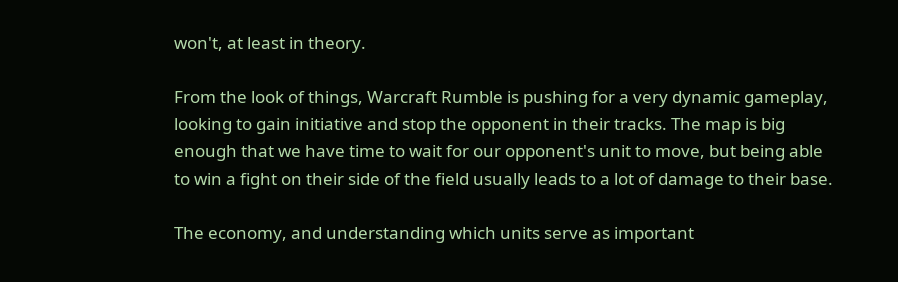won't, at least in theory.

From the look of things, Warcraft Rumble is pushing for a very dynamic gameplay, looking to gain initiative and stop the opponent in their tracks. The map is big enough that we have time to wait for our opponent's unit to move, but being able to win a fight on their side of the field usually leads to a lot of damage to their base.

The economy, and understanding which units serve as important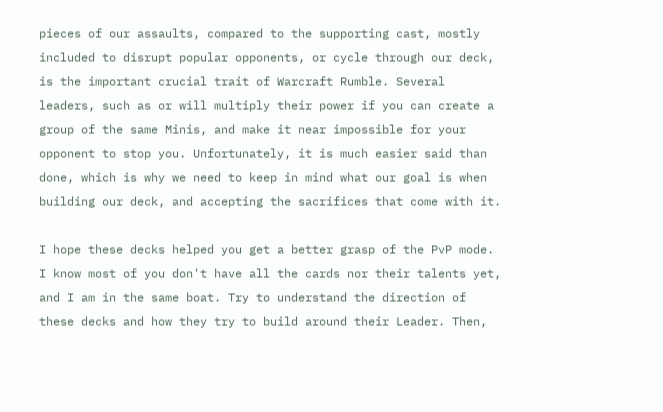pieces of our assaults, compared to the supporting cast, mostly included to disrupt popular opponents, or cycle through our deck, is the important crucial trait of Warcraft Rumble. Several leaders, such as or will multiply their power if you can create a group of the same Minis, and make it near impossible for your opponent to stop you. Unfortunately, it is much easier said than done, which is why we need to keep in mind what our goal is when building our deck, and accepting the sacrifices that come with it.

I hope these decks helped you get a better grasp of the PvP mode. I know most of you don't have all the cards nor their talents yet, and I am in the same boat. Try to understand the direction of these decks and how they try to build around their Leader. Then,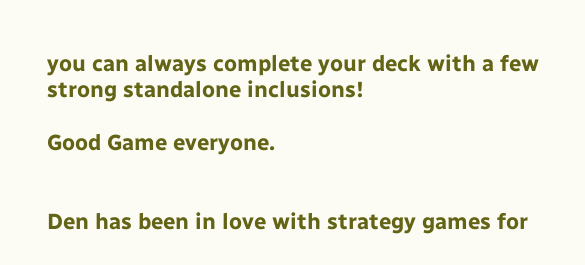you can always complete your deck with a few strong standalone inclusions!

Good Game everyone.


Den has been in love with strategy games for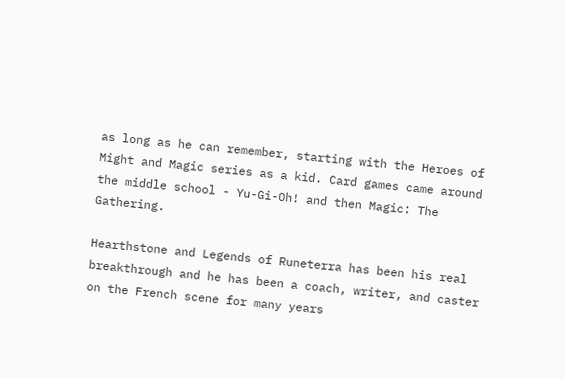as long as he can remember, starting with the Heroes of Might and Magic series as a kid. Card games came around the middle school - Yu-Gi-Oh! and then Magic: The Gathering.

Hearthstone and Legends of Runeterra has been his real breakthrough and he has been a coach, writer, and caster on the French scene for many years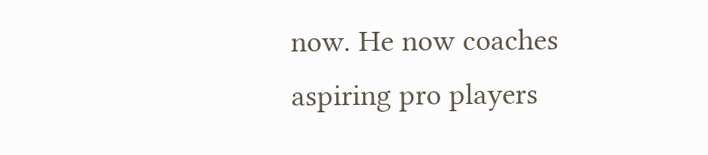now. He now coaches aspiring pro players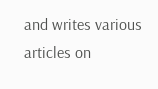and writes various articles on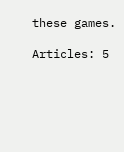these games.

Articles: 5